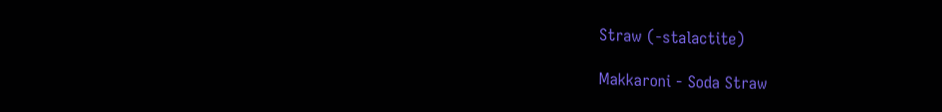Straw (-stalactite)

Makkaroni - Soda Straw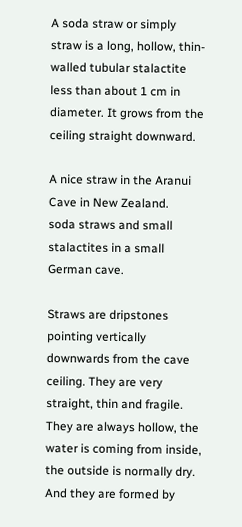A soda straw or simply straw is a long, hollow, thin-walled tubular stalactite less than about 1 cm in diameter. It grows from the ceiling straight downward.

A nice straw in the Aranui Cave in New Zealand.
soda straws and small stalactites in a small German cave.

Straws are dripstones pointing vertically downwards from the cave ceiling. They are very straight, thin and fragile. They are always hollow, the water is coming from inside, the outside is normally dry. And they are formed by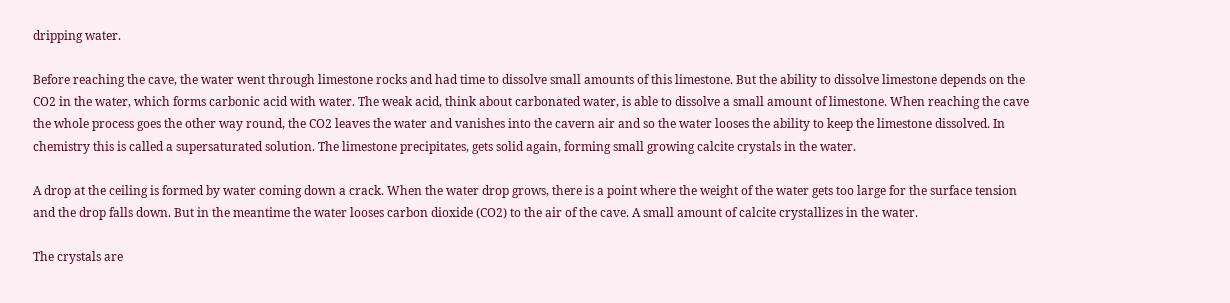dripping water.

Before reaching the cave, the water went through limestone rocks and had time to dissolve small amounts of this limestone. But the ability to dissolve limestone depends on the CO2 in the water, which forms carbonic acid with water. The weak acid, think about carbonated water, is able to dissolve a small amount of limestone. When reaching the cave the whole process goes the other way round, the CO2 leaves the water and vanishes into the cavern air and so the water looses the ability to keep the limestone dissolved. In chemistry this is called a supersaturated solution. The limestone precipitates, gets solid again, forming small growing calcite crystals in the water.

A drop at the ceiling is formed by water coming down a crack. When the water drop grows, there is a point where the weight of the water gets too large for the surface tension and the drop falls down. But in the meantime the water looses carbon dioxide (CO2) to the air of the cave. A small amount of calcite crystallizes in the water.

The crystals are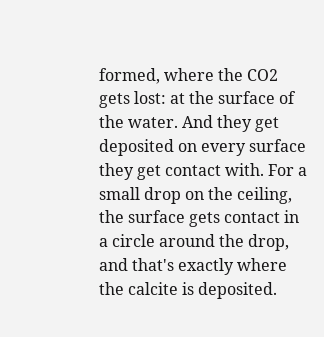formed, where the CO2 gets lost: at the surface of the water. And they get deposited on every surface they get contact with. For a small drop on the ceiling, the surface gets contact in a circle around the drop, and that's exactly where the calcite is deposited.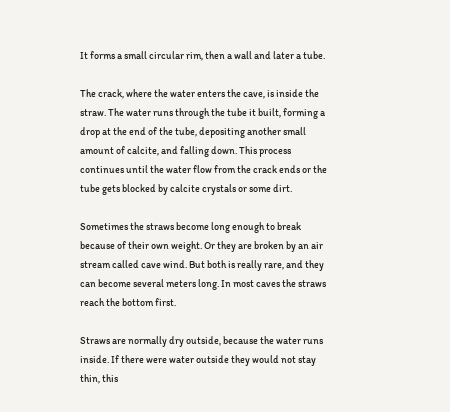It forms a small circular rim, then a wall and later a tube.

The crack, where the water enters the cave, is inside the straw. The water runs through the tube it built, forming a drop at the end of the tube, depositing another small amount of calcite, and falling down. This process continues until the water flow from the crack ends or the tube gets blocked by calcite crystals or some dirt.

Sometimes the straws become long enough to break because of their own weight. Or they are broken by an air stream called cave wind. But both is really rare, and they can become several meters long. In most caves the straws reach the bottom first.

Straws are normally dry outside, because the water runs inside. If there were water outside they would not stay thin, this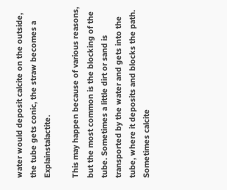water would deposit calcite on the outside, the tube gets conic, the straw becomes a Explainstalactite.

This may happen because of various reasons, but the most common is the blocking of the tube. Sometimes a little dirt or sand is transported by the water and gets into the tube, where it deposits and blocks the path. Sometimes calcite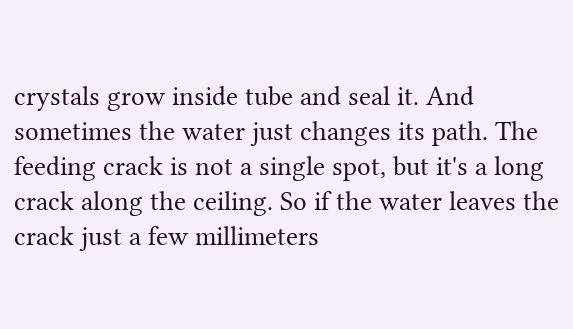crystals grow inside tube and seal it. And sometimes the water just changes its path. The feeding crack is not a single spot, but it's a long crack along the ceiling. So if the water leaves the crack just a few millimeters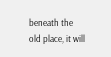beneath the old place, it will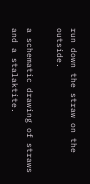run down the straw on the outside.

a schematic drawing of straws and a stalaktite.